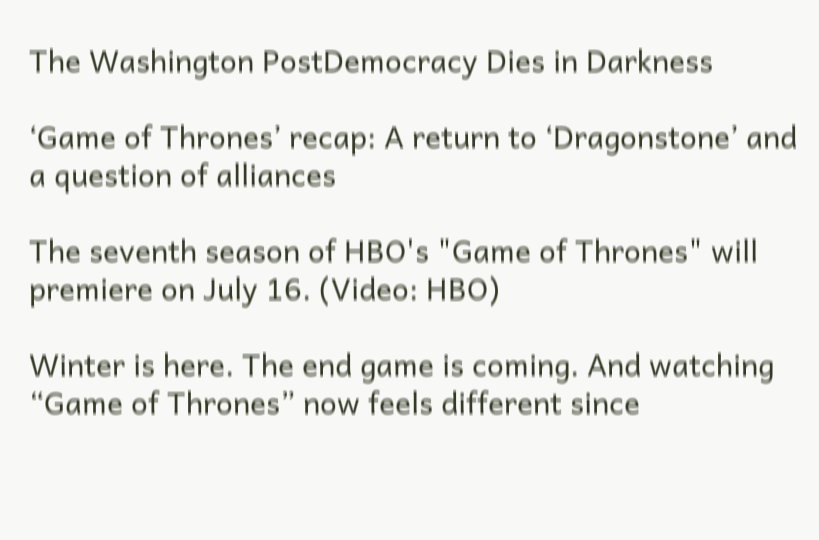The Washington PostDemocracy Dies in Darkness

‘Game of Thrones’ recap: A return to ‘Dragonstone’ and a question of alliances

The seventh season of HBO's "Game of Thrones" will premiere on July 16. (Video: HBO)

Winter is here. The end game is coming. And watching “Game of Thrones” now feels different since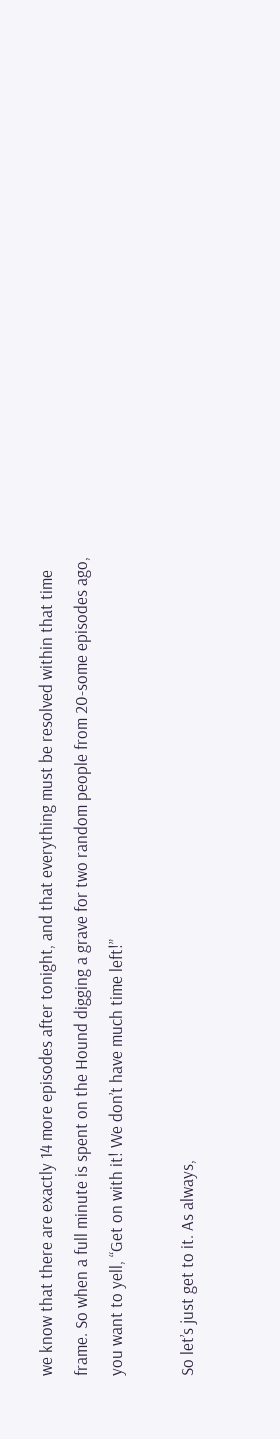we know that there are exactly 14 more episodes after tonight, and that everything must be resolved within that time frame. So when a full minute is spent on the Hound digging a grave for two random people from 20-some episodes ago, you want to yell, “Get on with it! We don’t have much time left!”

So let’s just get to it. As always,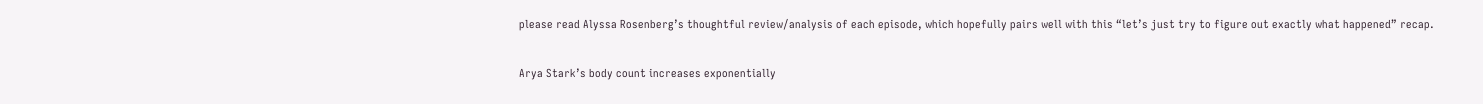please read Alyssa Rosenberg’s thoughtful review/analysis of each episode, which hopefully pairs well with this “let’s just try to figure out exactly what happened” recap.

Arya Stark’s body count increases exponentially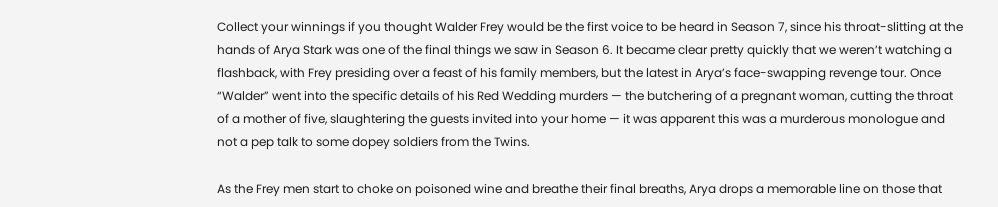Collect your winnings if you thought Walder Frey would be the first voice to be heard in Season 7, since his throat-slitting at the hands of Arya Stark was one of the final things we saw in Season 6. It became clear pretty quickly that we weren’t watching a flashback, with Frey presiding over a feast of his family members, but the latest in Arya’s face-swapping revenge tour. Once “Walder” went into the specific details of his Red Wedding murders — the butchering of a pregnant woman, cutting the throat of a mother of five, slaughtering the guests invited into your home — it was apparent this was a murderous monologue and not a pep talk to some dopey soldiers from the Twins.

As the Frey men start to choke on poisoned wine and breathe their final breaths, Arya drops a memorable line on those that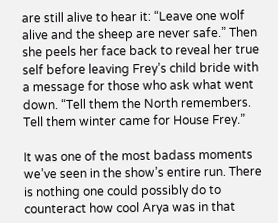are still alive to hear it: “Leave one wolf alive and the sheep are never safe.” Then she peels her face back to reveal her true self before leaving Frey’s child bride with a message for those who ask what went down. “Tell them the North remembers. Tell them winter came for House Frey.”

It was one of the most badass moments we’ve seen in the show’s entire run. There is nothing one could possibly do to counteract how cool Arya was in that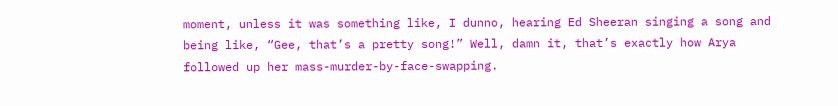moment, unless it was something like, I dunno, hearing Ed Sheeran singing a song and being like, “Gee, that’s a pretty song!” Well, damn it, that’s exactly how Arya followed up her mass-murder-by-face-swapping.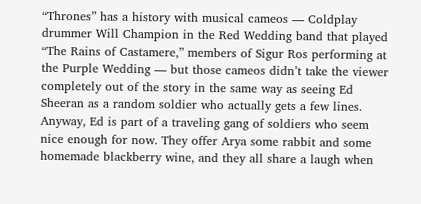“Thrones” has a history with musical cameos — Coldplay drummer Will Champion in the Red Wedding band that played “The Rains of Castamere,” members of Sigur Ros performing at the Purple Wedding — but those cameos didn’t take the viewer completely out of the story in the same way as seeing Ed Sheeran as a random soldier who actually gets a few lines. Anyway, Ed is part of a traveling gang of soldiers who seem nice enough for now. They offer Arya some rabbit and some homemade blackberry wine, and they all share a laugh when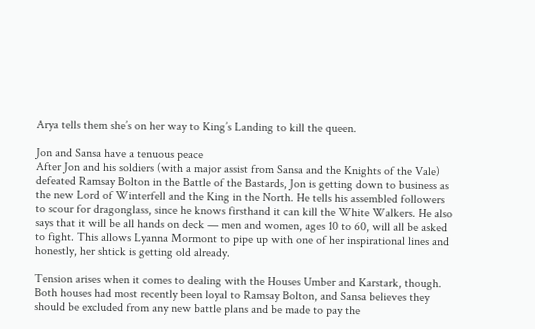Arya tells them she’s on her way to King’s Landing to kill the queen.

Jon and Sansa have a tenuous peace
After Jon and his soldiers (with a major assist from Sansa and the Knights of the Vale) defeated Ramsay Bolton in the Battle of the Bastards, Jon is getting down to business as the new Lord of Winterfell and the King in the North. He tells his assembled followers to scour for dragonglass, since he knows firsthand it can kill the White Walkers. He also says that it will be all hands on deck — men and women, ages 10 to 60, will all be asked to fight. This allows Lyanna Mormont to pipe up with one of her inspirational lines and honestly, her shtick is getting old already.

Tension arises when it comes to dealing with the Houses Umber and Karstark, though. Both houses had most recently been loyal to Ramsay Bolton, and Sansa believes they should be excluded from any new battle plans and be made to pay the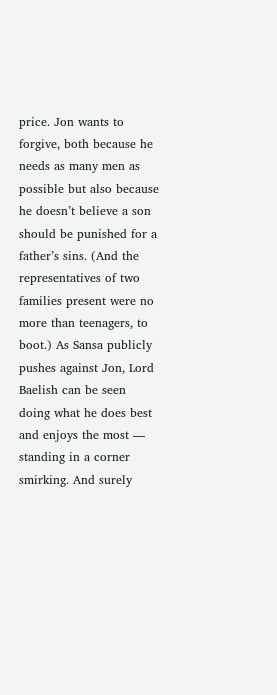price. Jon wants to forgive, both because he needs as many men as possible but also because he doesn’t believe a son should be punished for a father’s sins. (And the representatives of two families present were no more than teenagers, to boot.) As Sansa publicly pushes against Jon, Lord Baelish can be seen doing what he does best and enjoys the most — standing in a corner smirking. And surely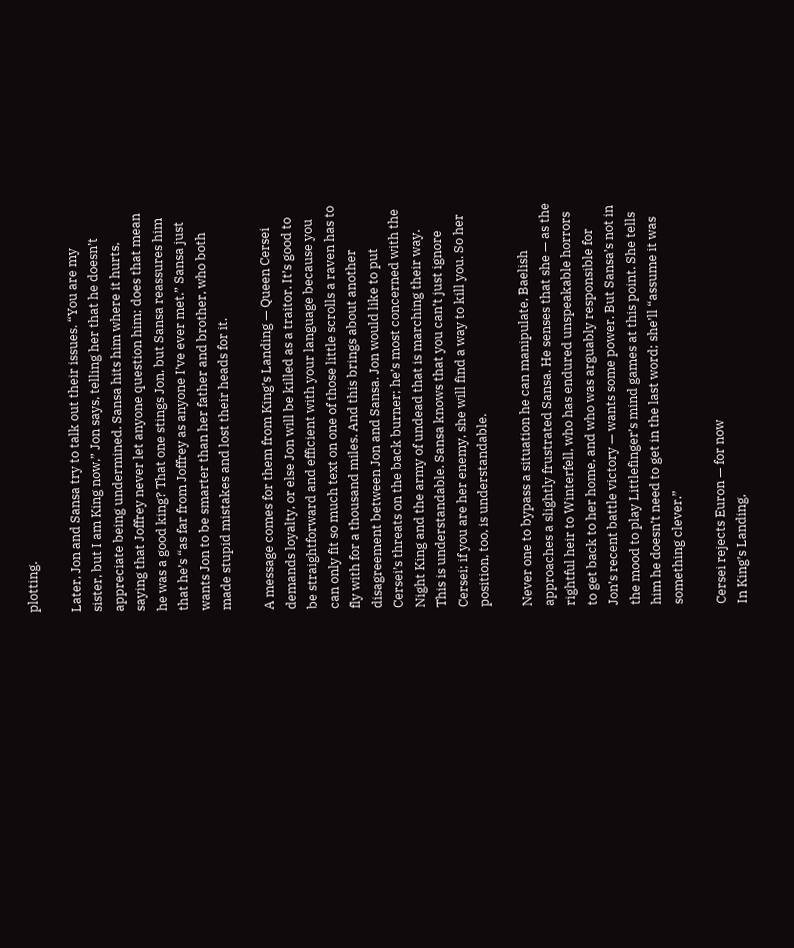plotting.

Later, Jon and Sansa try to talk out their issues. “You are my sister, but I am King now,” Jon says, telling her that he doesn’t appreciate being undermined. Sansa hits him where it hurts, saying that Joffrey never let anyone question him; does that mean he was a good king? That one stings Jon, but Sansa reassures him that he’s “as far from Joffrey as anyone I’ve ever met.” Sansa just wants Jon to be smarter than her father and brother, who both made stupid mistakes and lost their heads for it.

A message comes for them from King’s Landing — Queen Cersei demands loyalty, or else Jon will be killed as a traitor. It’s good to be straightforward and efficient with your language because you can only fit so much text on one of those little scrolls a raven has to fly with for a thousand miles. And this brings about another disagreement between Jon and Sansa. Jon would like to put Cersei’s threats on the back burner; he’s most concerned with the Night King and the army of undead that is marching their way. This is understandable. Sansa knows that you can’t just ignore Cersei; if you are her enemy, she will find a way to kill you. So her position, too, is understandable.

Never one to bypass a situation he can manipulate, Baelish approaches a slightly frustrated Sansa. He senses that she — as the rightful heir to Winterfell, who has endured unspeakable horrors to get back to her home, and who was arguably responsible for Jon’s recent battle victory — wants some power. But Sansa’s not in the mood to play Littlefinger’s mind games at this point. She tells him he doesn’t need to get in the last word; she’ll “assume it was something clever.”

Cersei rejects Euron — for now
In King’s Landing,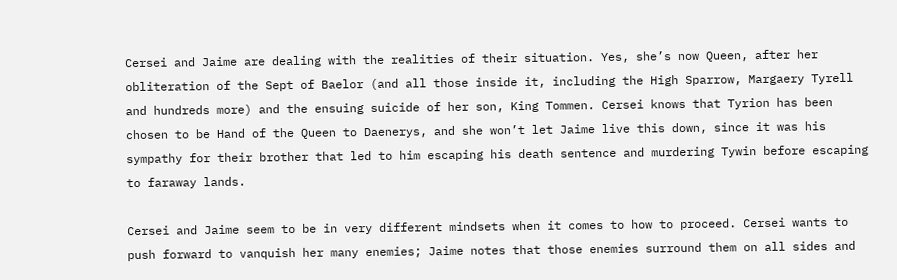Cersei and Jaime are dealing with the realities of their situation. Yes, she’s now Queen, after her obliteration of the Sept of Baelor (and all those inside it, including the High Sparrow, Margaery Tyrell and hundreds more) and the ensuing suicide of her son, King Tommen. Cersei knows that Tyrion has been chosen to be Hand of the Queen to Daenerys, and she won’t let Jaime live this down, since it was his sympathy for their brother that led to him escaping his death sentence and murdering Tywin before escaping to faraway lands.

Cersei and Jaime seem to be in very different mindsets when it comes to how to proceed. Cersei wants to push forward to vanquish her many enemies; Jaime notes that those enemies surround them on all sides and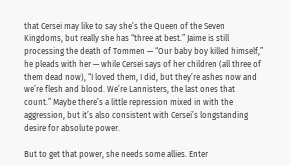that Cersei may like to say she’s the Queen of the Seven Kingdoms, but really she has “three at best.” Jaime is still processing the death of Tommen — “Our baby boy killed himself,” he pleads with her — while Cersei says of her children (all three of them dead now), “I loved them, I did, but they’re ashes now and we’re flesh and blood. We’re Lannisters, the last ones that count.” Maybe there’s a little repression mixed in with the aggression, but it’s also consistent with Cersei’s longstanding desire for absolute power.

But to get that power, she needs some allies. Enter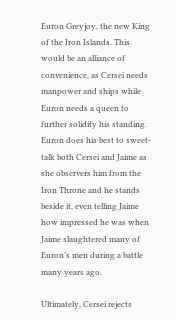Euron Greyjoy, the new King of the Iron Islands. This would be an alliance of convenience, as Cersei needs manpower and ships while Euron needs a queen to further solidify his standing. Euron does his best to sweet-talk both Cersei and Jaime as she observers him from the Iron Throne and he stands beside it, even telling Jaime how impressed he was when Jaime slaughtered many of Euron’s men during a battle many years ago.

Ultimately, Cersei rejects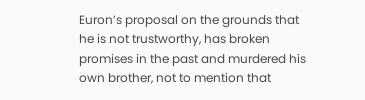Euron’s proposal on the grounds that he is not trustworthy, has broken promises in the past and murdered his own brother, not to mention that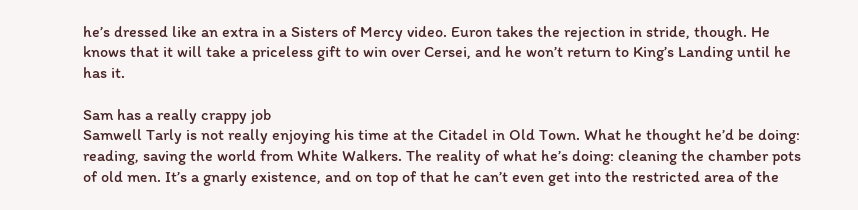he’s dressed like an extra in a Sisters of Mercy video. Euron takes the rejection in stride, though. He knows that it will take a priceless gift to win over Cersei, and he won’t return to King’s Landing until he has it.

Sam has a really crappy job
Samwell Tarly is not really enjoying his time at the Citadel in Old Town. What he thought he’d be doing: reading, saving the world from White Walkers. The reality of what he’s doing: cleaning the chamber pots of old men. It’s a gnarly existence, and on top of that he can’t even get into the restricted area of the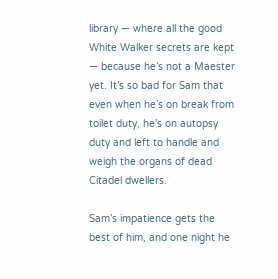library — where all the good White Walker secrets are kept — because he’s not a Maester yet. It’s so bad for Sam that even when he’s on break from toilet duty, he’s on autopsy duty and left to handle and weigh the organs of dead Citadel dwellers.

Sam’s impatience gets the best of him, and one night he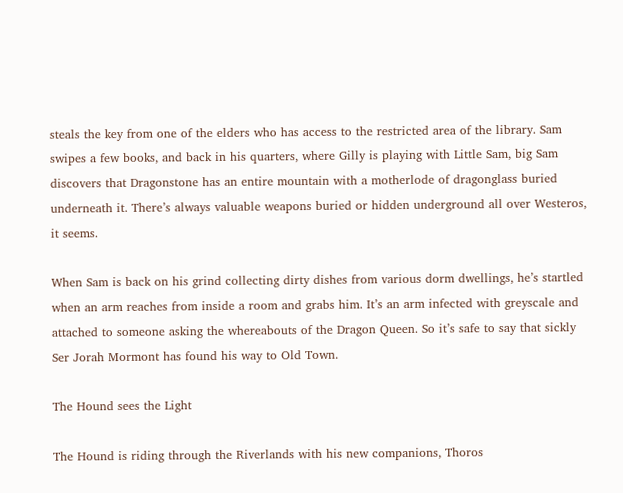steals the key from one of the elders who has access to the restricted area of the library. Sam swipes a few books, and back in his quarters, where Gilly is playing with Little Sam, big Sam discovers that Dragonstone has an entire mountain with a motherlode of dragonglass buried underneath it. There’s always valuable weapons buried or hidden underground all over Westeros, it seems.

When Sam is back on his grind collecting dirty dishes from various dorm dwellings, he’s startled when an arm reaches from inside a room and grabs him. It’s an arm infected with greyscale and attached to someone asking the whereabouts of the Dragon Queen. So it’s safe to say that sickly Ser Jorah Mormont has found his way to Old Town.

The Hound sees the Light

The Hound is riding through the Riverlands with his new companions, Thoros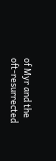of Myr and the oft-resurrected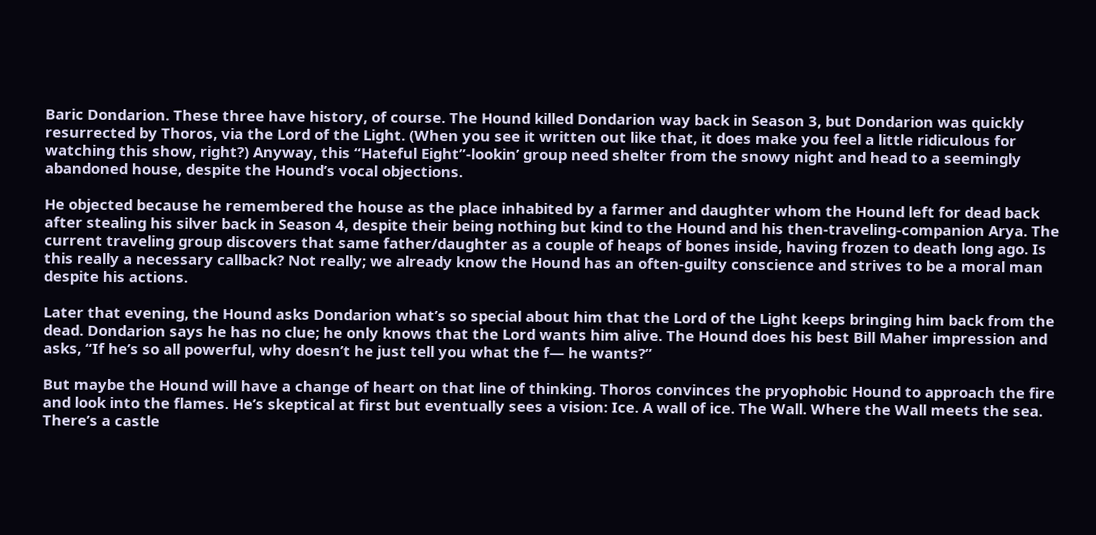Baric Dondarion. These three have history, of course. The Hound killed Dondarion way back in Season 3, but Dondarion was quickly resurrected by Thoros, via the Lord of the Light. (When you see it written out like that, it does make you feel a little ridiculous for watching this show, right?) Anyway, this “Hateful Eight”-lookin’ group need shelter from the snowy night and head to a seemingly abandoned house, despite the Hound’s vocal objections.

He objected because he remembered the house as the place inhabited by a farmer and daughter whom the Hound left for dead back after stealing his silver back in Season 4, despite their being nothing but kind to the Hound and his then-traveling-companion Arya. The current traveling group discovers that same father/daughter as a couple of heaps of bones inside, having frozen to death long ago. Is this really a necessary callback? Not really; we already know the Hound has an often-guilty conscience and strives to be a moral man despite his actions.

Later that evening, the Hound asks Dondarion what’s so special about him that the Lord of the Light keeps bringing him back from the dead. Dondarion says he has no clue; he only knows that the Lord wants him alive. The Hound does his best Bill Maher impression and asks, “If he’s so all powerful, why doesn’t he just tell you what the f— he wants?”

But maybe the Hound will have a change of heart on that line of thinking. Thoros convinces the pryophobic Hound to approach the fire and look into the flames. He’s skeptical at first but eventually sees a vision: Ice. A wall of ice. The Wall. Where the Wall meets the sea. There’s a castle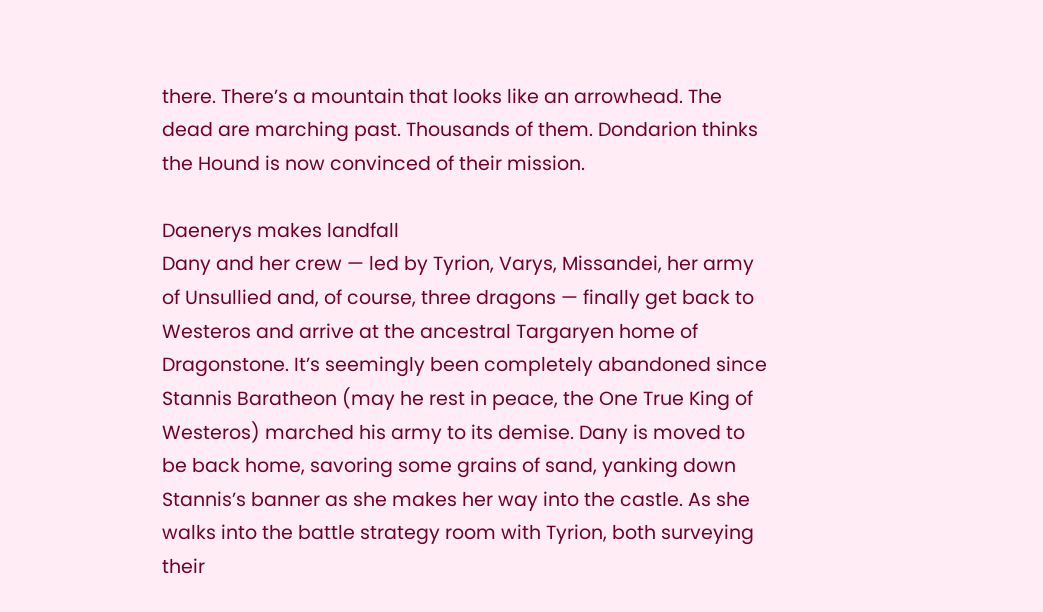there. There’s a mountain that looks like an arrowhead. The dead are marching past. Thousands of them. Dondarion thinks the Hound is now convinced of their mission.

Daenerys makes landfall
Dany and her crew — led by Tyrion, Varys, Missandei, her army of Unsullied and, of course, three dragons — finally get back to Westeros and arrive at the ancestral Targaryen home of Dragonstone. It’s seemingly been completely abandoned since Stannis Baratheon (may he rest in peace, the One True King of Westeros) marched his army to its demise. Dany is moved to be back home, savoring some grains of sand, yanking down Stannis’s banner as she makes her way into the castle. As she walks into the battle strategy room with Tyrion, both surveying their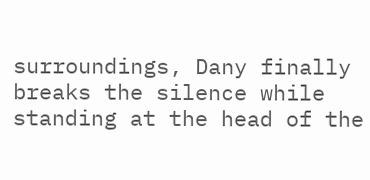surroundings, Dany finally breaks the silence while standing at the head of the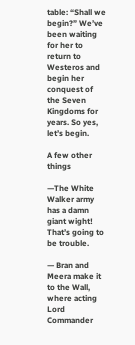table: “Shall we begin?” We’ve been waiting for her to return to Westeros and begin her conquest of the Seven Kingdoms for years. So yes, let’s begin.

A few other things

—The White Walker army has a damn giant wight! That’s going to be trouble.

— Bran and Meera make it to the Wall, where acting Lord Commander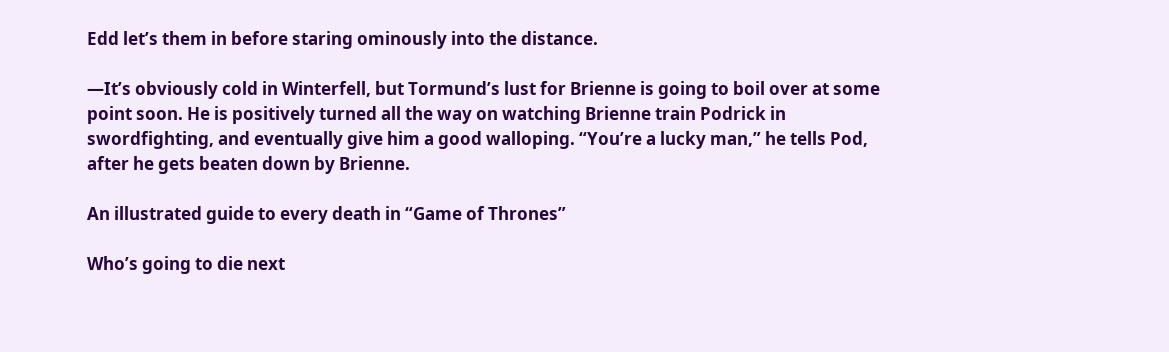Edd let’s them in before staring ominously into the distance.

—It’s obviously cold in Winterfell, but Tormund’s lust for Brienne is going to boil over at some point soon. He is positively turned all the way on watching Brienne train Podrick in swordfighting, and eventually give him a good walloping. “You’re a lucky man,” he tells Pod, after he gets beaten down by Brienne.

An illustrated guide to every death in “Game of Thrones”

Who’s going to die next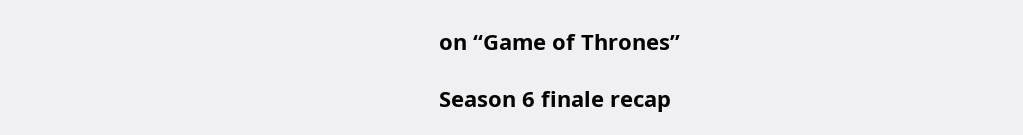on “Game of Thrones”

Season 6 finale recap